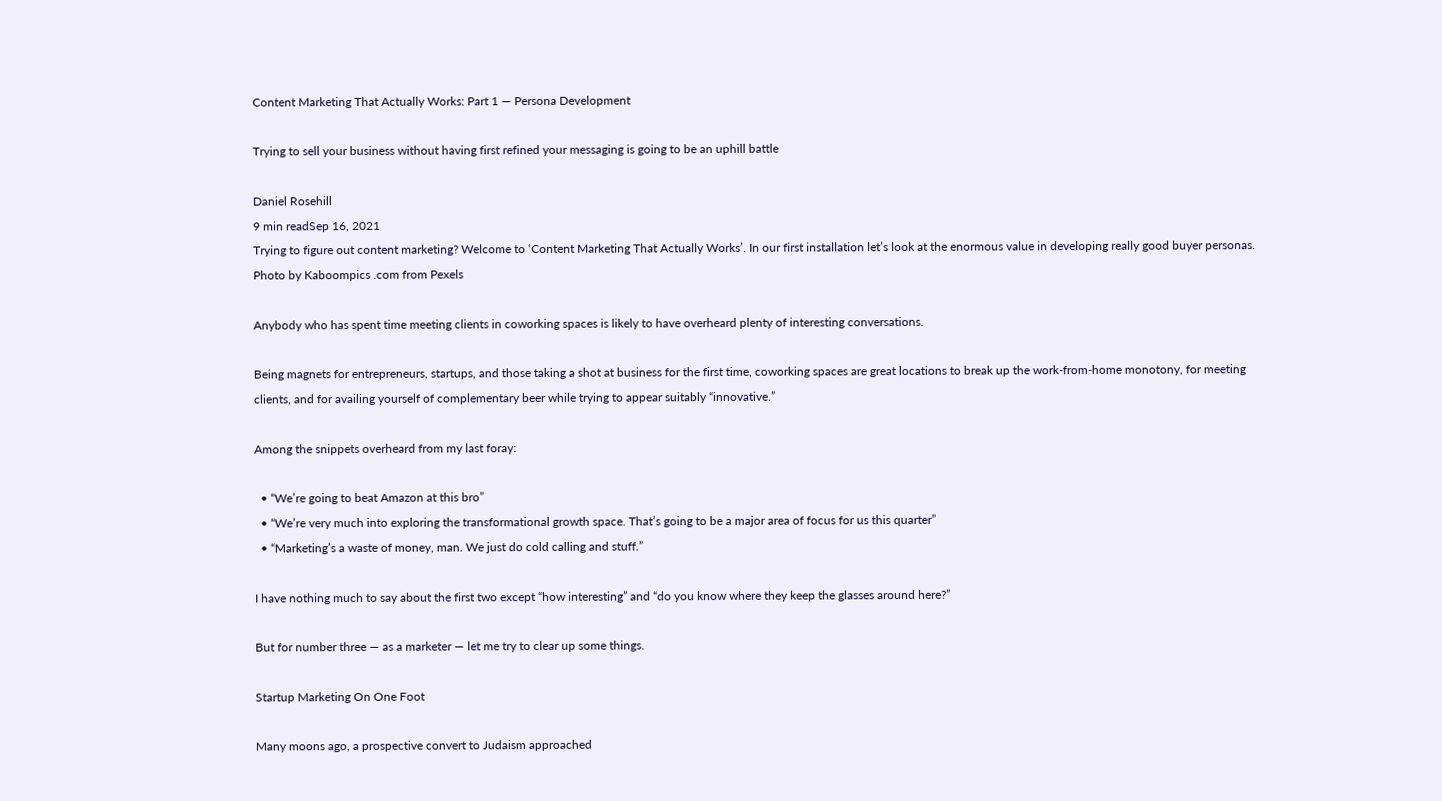Content Marketing That Actually Works: Part 1 — Persona Development

Trying to sell your business without having first refined your messaging is going to be an uphill battle

Daniel Rosehill
9 min readSep 16, 2021
Trying to figure out content marketing? Welcome to ‘Content Marketing That Actually Works’. In our first installation let’s look at the enormous value in developing really good buyer personas. Photo by Kaboompics .com from Pexels

Anybody who has spent time meeting clients in coworking spaces is likely to have overheard plenty of interesting conversations.

Being magnets for entrepreneurs, startups, and those taking a shot at business for the first time, coworking spaces are great locations to break up the work-from-home monotony, for meeting clients, and for availing yourself of complementary beer while trying to appear suitably “innovative.”

Among the snippets overheard from my last foray:

  • “We’re going to beat Amazon at this bro”
  • “We’re very much into exploring the transformational growth space. That’s going to be a major area of focus for us this quarter”
  • “Marketing’s a waste of money, man. We just do cold calling and stuff.”

I have nothing much to say about the first two except “how interesting” and “do you know where they keep the glasses around here?”

But for number three — as a marketer — let me try to clear up some things.

Startup Marketing On One Foot

Many moons ago, a prospective convert to Judaism approached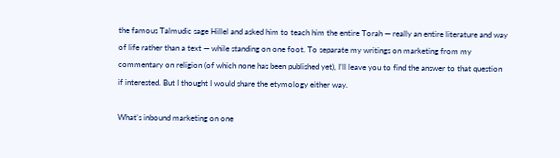the famous Talmudic sage Hillel and asked him to teach him the entire Torah — really an entire literature and way of life rather than a text — while standing on one foot. To separate my writings on marketing from my commentary on religion (of which none has been published yet), I’ll leave you to find the answer to that question if interested. But I thought I would share the etymology either way.

What’s inbound marketing on one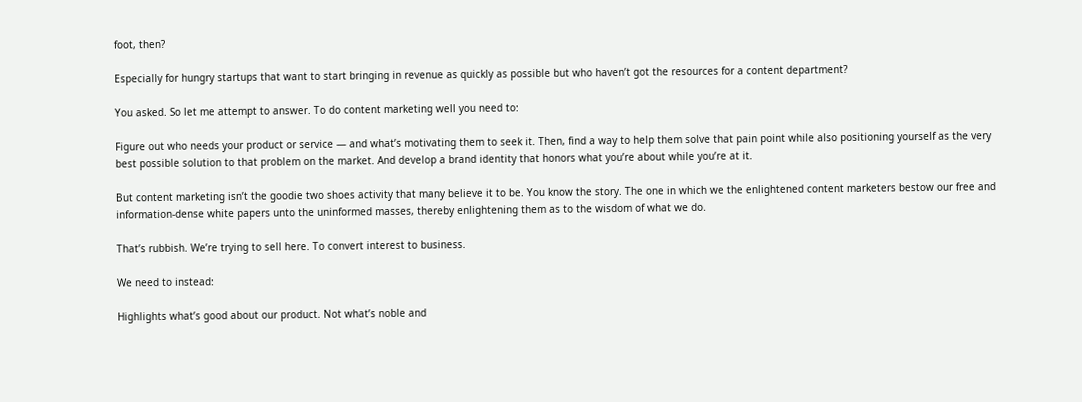foot, then?

Especially for hungry startups that want to start bringing in revenue as quickly as possible but who haven’t got the resources for a content department?

You asked. So let me attempt to answer. To do content marketing well you need to:

Figure out who needs your product or service — and what’s motivating them to seek it. Then, find a way to help them solve that pain point while also positioning yourself as the very best possible solution to that problem on the market. And develop a brand identity that honors what you’re about while you’re at it.

But content marketing isn’t the goodie two shoes activity that many believe it to be. You know the story. The one in which we the enlightened content marketers bestow our free and information-dense white papers unto the uninformed masses, thereby enlightening them as to the wisdom of what we do.

That’s rubbish. We’re trying to sell here. To convert interest to business.

We need to instead:

Highlights what’s good about our product. Not what’s noble and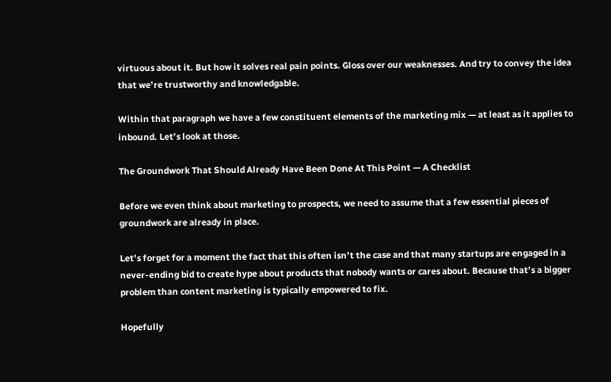virtuous about it. But how it solves real pain points. Gloss over our weaknesses. And try to convey the idea that we’re trustworthy and knowledgable.

Within that paragraph we have a few constituent elements of the marketing mix — at least as it applies to inbound. Let’s look at those.

The Groundwork That Should Already Have Been Done At This Point — A Checklist

Before we even think about marketing to prospects, we need to assume that a few essential pieces of groundwork are already in place.

Let’s forget for a moment the fact that this often isn’t the case and that many startups are engaged in a never-ending bid to create hype about products that nobody wants or cares about. Because that’s a bigger problem than content marketing is typically empowered to fix.

Hopefully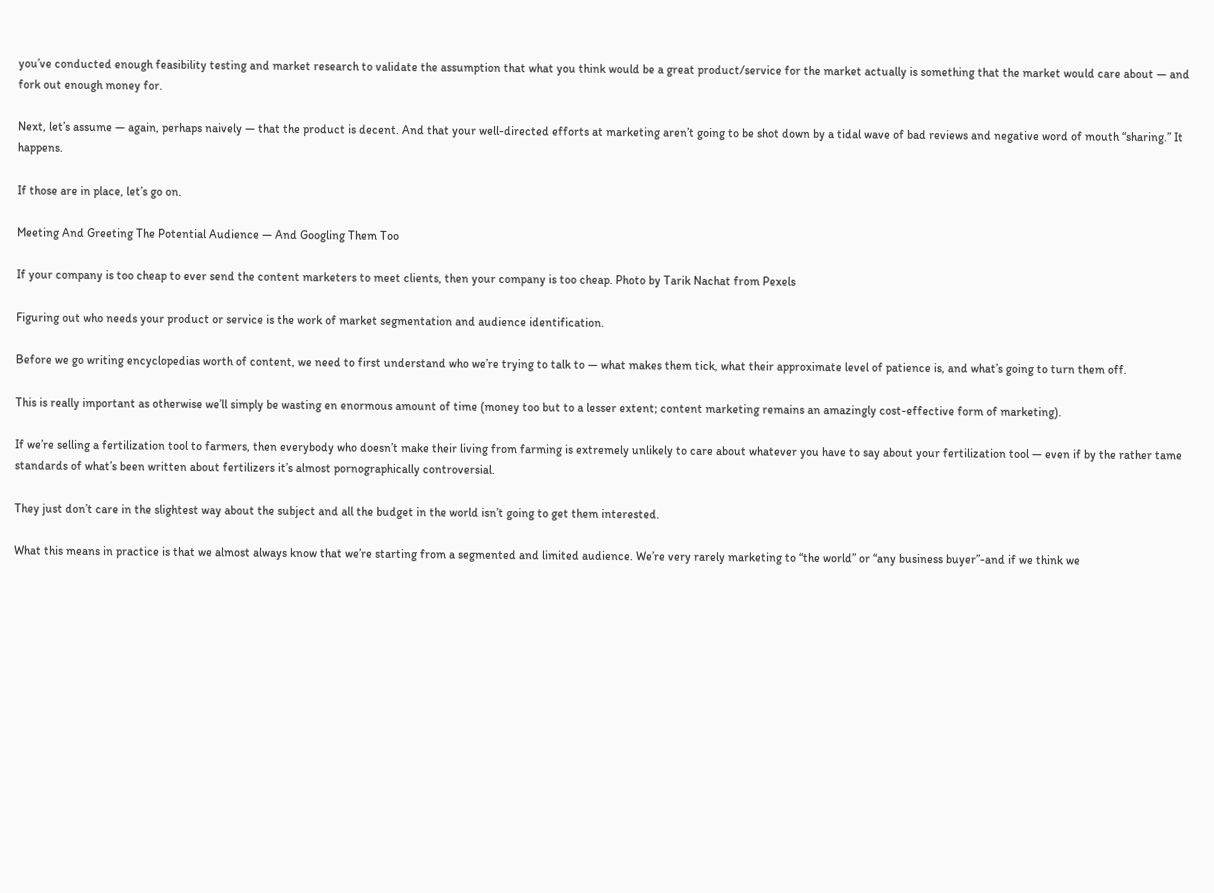you’ve conducted enough feasibility testing and market research to validate the assumption that what you think would be a great product/service for the market actually is something that the market would care about — and fork out enough money for.

Next, let’s assume — again, perhaps naively — that the product is decent. And that your well-directed efforts at marketing aren’t going to be shot down by a tidal wave of bad reviews and negative word of mouth “sharing.” It happens.

If those are in place, let’s go on.

Meeting And Greeting The Potential Audience — And Googling Them Too

If your company is too cheap to ever send the content marketers to meet clients, then your company is too cheap. Photo by Tarik Nachat from Pexels

Figuring out who needs your product or service is the work of market segmentation and audience identification.

Before we go writing encyclopedias worth of content, we need to first understand who we’re trying to talk to — what makes them tick, what their approximate level of patience is, and what’s going to turn them off.

This is really important as otherwise we’ll simply be wasting en enormous amount of time (money too but to a lesser extent; content marketing remains an amazingly cost-effective form of marketing).

If we’re selling a fertilization tool to farmers, then everybody who doesn’t make their living from farming is extremely unlikely to care about whatever you have to say about your fertilization tool — even if by the rather tame standards of what’s been written about fertilizers it’s almost pornographically controversial.

They just don’t care in the slightest way about the subject and all the budget in the world isn’t going to get them interested.

What this means in practice is that we almost always know that we’re starting from a segmented and limited audience. We’re very rarely marketing to “the world” or “any business buyer”-and if we think we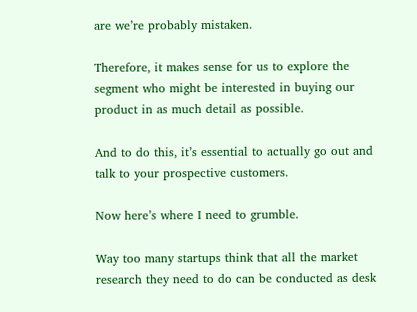are we’re probably mistaken.

Therefore, it makes sense for us to explore the segment who might be interested in buying our product in as much detail as possible.

And to do this, it’s essential to actually go out and talk to your prospective customers.

Now here’s where I need to grumble.

Way too many startups think that all the market research they need to do can be conducted as desk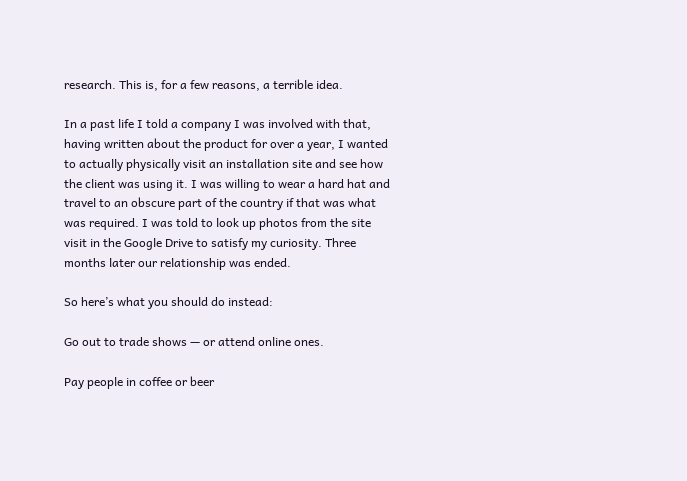research. This is, for a few reasons, a terrible idea.

In a past life I told a company I was involved with that, having written about the product for over a year, I wanted to actually physically visit an installation site and see how the client was using it. I was willing to wear a hard hat and travel to an obscure part of the country if that was what was required. I was told to look up photos from the site visit in the Google Drive to satisfy my curiosity. Three months later our relationship was ended.

So here’s what you should do instead:

Go out to trade shows — or attend online ones.

Pay people in coffee or beer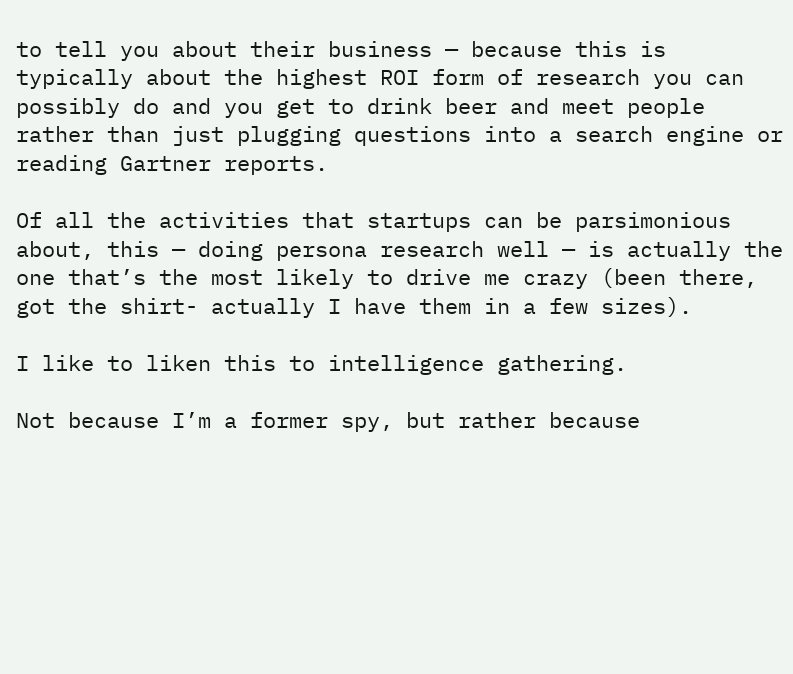to tell you about their business — because this is typically about the highest ROI form of research you can possibly do and you get to drink beer and meet people rather than just plugging questions into a search engine or reading Gartner reports.

Of all the activities that startups can be parsimonious about, this — doing persona research well — is actually the one that’s the most likely to drive me crazy (been there, got the shirt- actually I have them in a few sizes).

I like to liken this to intelligence gathering.

Not because I’m a former spy, but rather because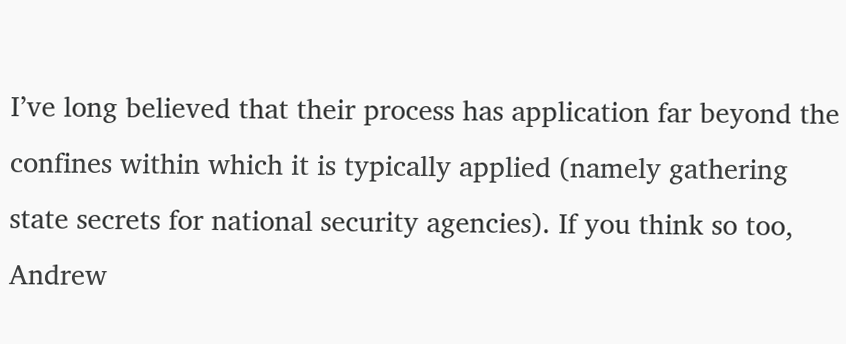I’ve long believed that their process has application far beyond the confines within which it is typically applied (namely gathering state secrets for national security agencies). If you think so too, Andrew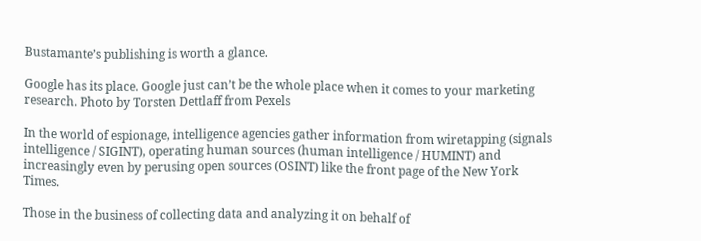Bustamante’s publishing is worth a glance.

Google has its place. Google just can’t be the whole place when it comes to your marketing research. Photo by Torsten Dettlaff from Pexels

In the world of espionage, intelligence agencies gather information from wiretapping (signals intelligence / SIGINT), operating human sources (human intelligence / HUMINT) and increasingly even by perusing open sources (OSINT) like the front page of the New York Times.

Those in the business of collecting data and analyzing it on behalf of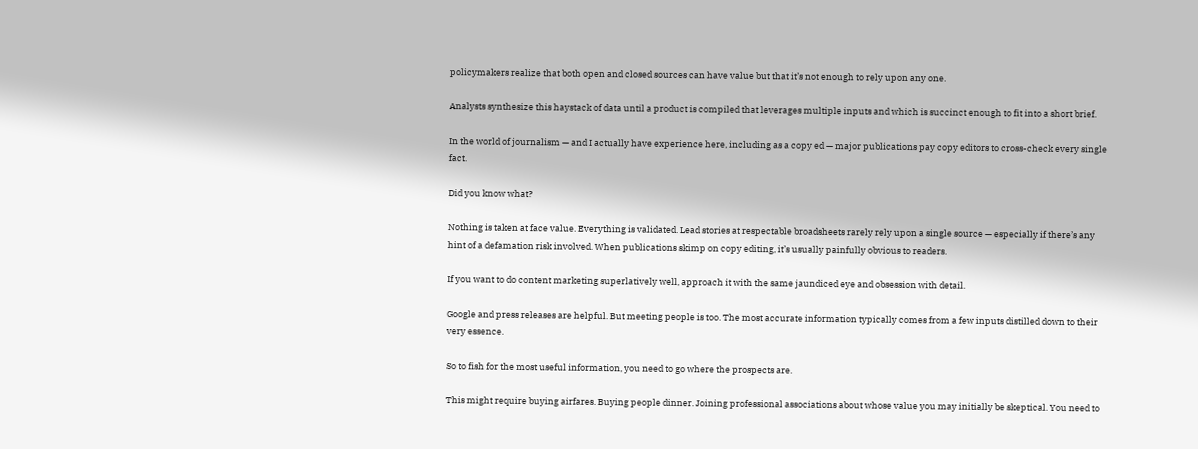policymakers realize that both open and closed sources can have value but that it’s not enough to rely upon any one.

Analysts synthesize this haystack of data until a product is compiled that leverages multiple inputs and which is succinct enough to fit into a short brief.

In the world of journalism — and I actually have experience here, including as a copy ed — major publications pay copy editors to cross-check every single fact.

Did you know what?

Nothing is taken at face value. Everything is validated. Lead stories at respectable broadsheets rarely rely upon a single source — especially if there’s any hint of a defamation risk involved. When publications skimp on copy editing, it’s usually painfully obvious to readers.

If you want to do content marketing superlatively well, approach it with the same jaundiced eye and obsession with detail.

Google and press releases are helpful. But meeting people is too. The most accurate information typically comes from a few inputs distilled down to their very essence.

So to fish for the most useful information, you need to go where the prospects are.

This might require buying airfares. Buying people dinner. Joining professional associations about whose value you may initially be skeptical. You need to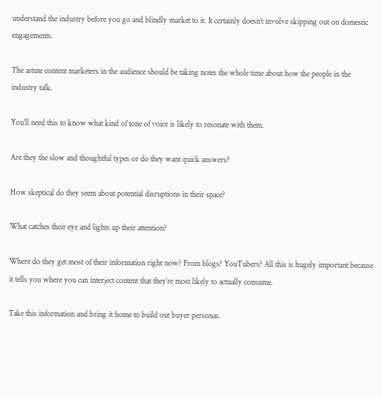understand the industry before you go and blindly market to it. It certainly doesn’t involve skipping out on domestic engagements.

The astute content marketers in the audience should be taking notes the whole time about how the people in the industry talk.

You’ll need this to know what kind of tone of voice is likely to resonate with them.

Are they the slow and thoughtful types or do they want quick answers?

How skeptical do they seem about potential disruptions in their space?

What catches their eye and lights up their attention?

Where do they get most of their information right now? From blogs? YouTubers? All this is hugely important because it tells you where you can interject content that they’re most likely to actually consume.

Take this information and bring it home to build out buyer personas.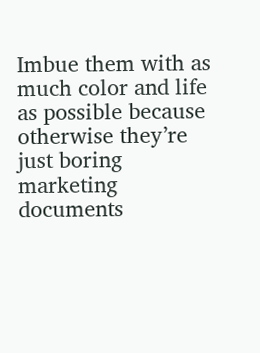Imbue them with as much color and life as possible because otherwise they’re just boring marketing documents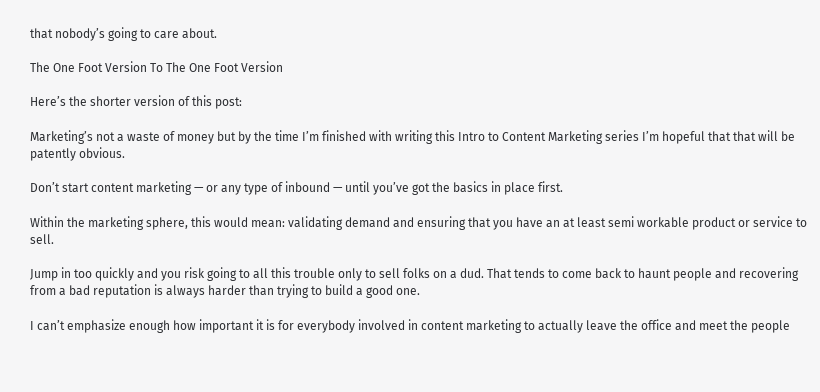that nobody’s going to care about.

The One Foot Version To The One Foot Version

Here’s the shorter version of this post:

Marketing’s not a waste of money but by the time I’m finished with writing this Intro to Content Marketing series I’m hopeful that that will be patently obvious.

Don’t start content marketing — or any type of inbound — until you’ve got the basics in place first.

Within the marketing sphere, this would mean: validating demand and ensuring that you have an at least semi workable product or service to sell.

Jump in too quickly and you risk going to all this trouble only to sell folks on a dud. That tends to come back to haunt people and recovering from a bad reputation is always harder than trying to build a good one.

I can’t emphasize enough how important it is for everybody involved in content marketing to actually leave the office and meet the people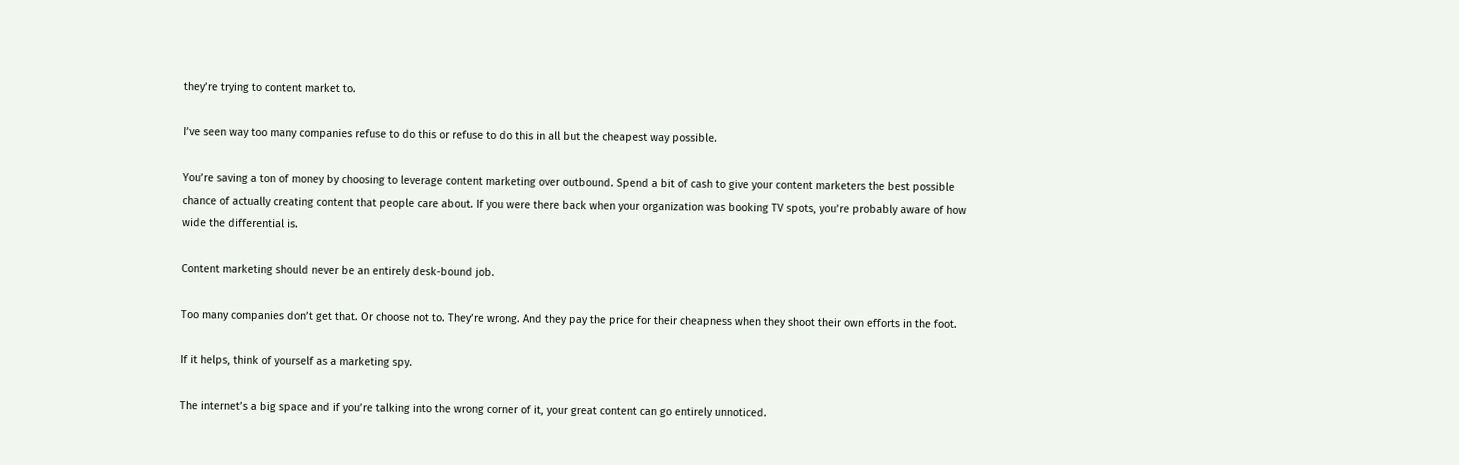they’re trying to content market to.

I’ve seen way too many companies refuse to do this or refuse to do this in all but the cheapest way possible.

You’re saving a ton of money by choosing to leverage content marketing over outbound. Spend a bit of cash to give your content marketers the best possible chance of actually creating content that people care about. If you were there back when your organization was booking TV spots, you’re probably aware of how wide the differential is.

Content marketing should never be an entirely desk-bound job.

Too many companies don’t get that. Or choose not to. They’re wrong. And they pay the price for their cheapness when they shoot their own efforts in the foot.

If it helps, think of yourself as a marketing spy.

The internet’s a big space and if you’re talking into the wrong corner of it, your great content can go entirely unnoticed.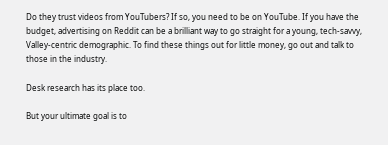Do they trust videos from YouTubers? If so, you need to be on YouTube. If you have the budget, advertising on Reddit can be a brilliant way to go straight for a young, tech-savvy, Valley-centric demographic. To find these things out for little money, go out and talk to those in the industry.

Desk research has its place too.

But your ultimate goal is to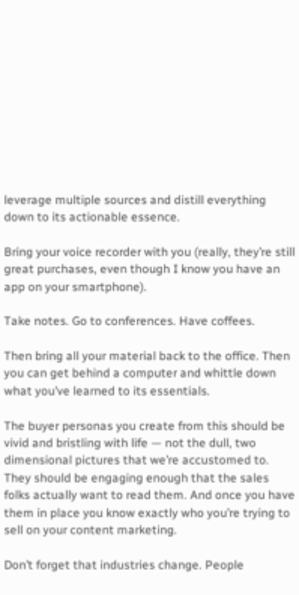leverage multiple sources and distill everything down to its actionable essence.

Bring your voice recorder with you (really, they’re still great purchases, even though I know you have an app on your smartphone).

Take notes. Go to conferences. Have coffees.

Then bring all your material back to the office. Then you can get behind a computer and whittle down what you’ve learned to its essentials.

The buyer personas you create from this should be vivid and bristling with life — not the dull, two dimensional pictures that we’re accustomed to. They should be engaging enough that the sales folks actually want to read them. And once you have them in place you know exactly who you’re trying to sell on your content marketing.

Don’t forget that industries change. People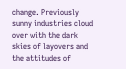change. Previously sunny industries cloud over with the dark skies of layovers and the attitudes of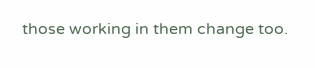those working in them change too.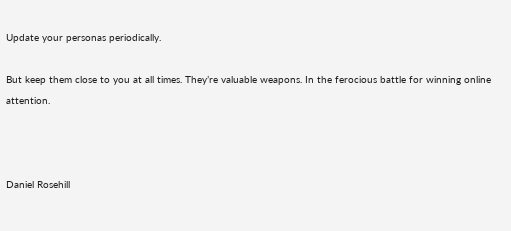Update your personas periodically.

But keep them close to you at all times. They’re valuable weapons. In the ferocious battle for winning online attention.



Daniel Rosehill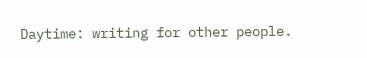Daytime: writing for other people.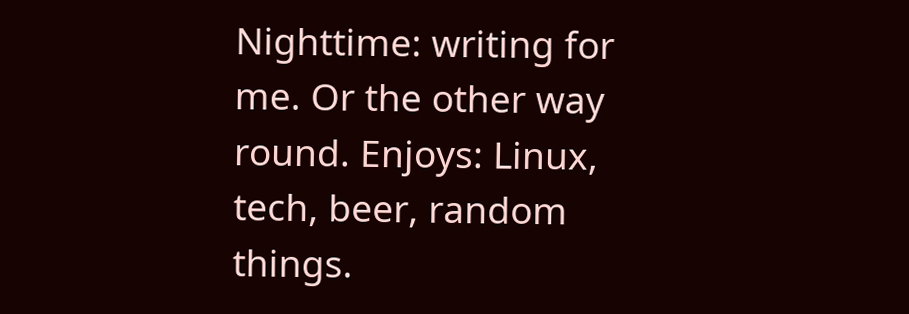Nighttime: writing for me. Or the other way round. Enjoys: Linux, tech, beer, random things.